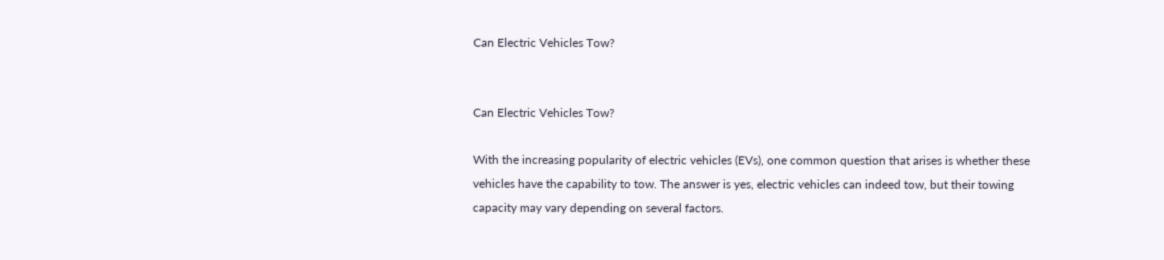Can Electric Vehicles Tow?


Can Electric Vehicles Tow?

With the increasing popularity of electric vehicles (EVs), one common question that arises is whether these vehicles have the capability to tow. The answer is yes, electric vehicles can indeed tow, but their towing capacity may vary depending on several factors.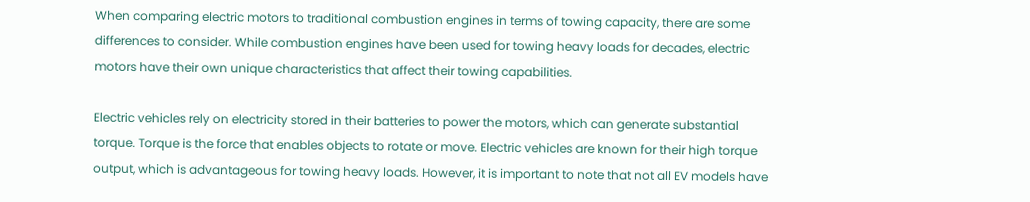When comparing electric motors to traditional combustion engines in terms of towing capacity, there are some differences to consider. While combustion engines have been used for towing heavy loads for decades, electric motors have their own unique characteristics that affect their towing capabilities.

Electric vehicles rely on electricity stored in their batteries to power the motors, which can generate substantial torque. Torque is the force that enables objects to rotate or move. Electric vehicles are known for their high torque output, which is advantageous for towing heavy loads. However, it is important to note that not all EV models have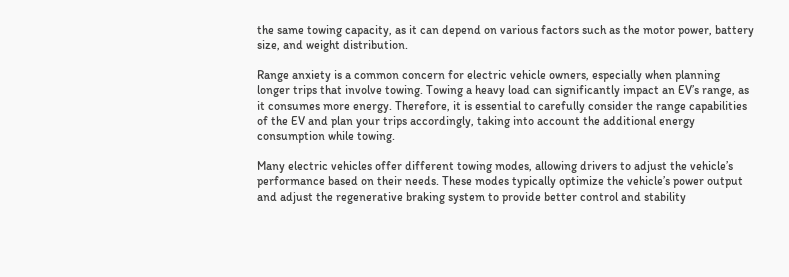the same towing capacity, as it can depend on various factors such as the motor power, battery size, and weight distribution.

Range anxiety is a common concern for electric vehicle owners, especially when planning longer trips that involve towing. Towing a heavy load can significantly impact an EV’s range, as it consumes more energy. Therefore, it is essential to carefully consider the range capabilities of the EV and plan your trips accordingly, taking into account the additional energy consumption while towing.

Many electric vehicles offer different towing modes, allowing drivers to adjust the vehicle’s performance based on their needs. These modes typically optimize the vehicle’s power output and adjust the regenerative braking system to provide better control and stability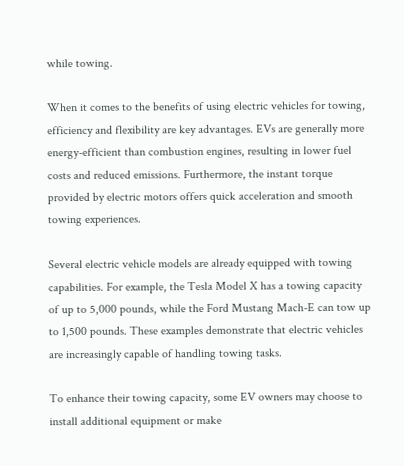while towing.

When it comes to the benefits of using electric vehicles for towing, efficiency and flexibility are key advantages. EVs are generally more energy-efficient than combustion engines, resulting in lower fuel costs and reduced emissions. Furthermore, the instant torque provided by electric motors offers quick acceleration and smooth towing experiences.

Several electric vehicle models are already equipped with towing capabilities. For example, the Tesla Model X has a towing capacity of up to 5,000 pounds, while the Ford Mustang Mach-E can tow up to 1,500 pounds. These examples demonstrate that electric vehicles are increasingly capable of handling towing tasks.

To enhance their towing capacity, some EV owners may choose to install additional equipment or make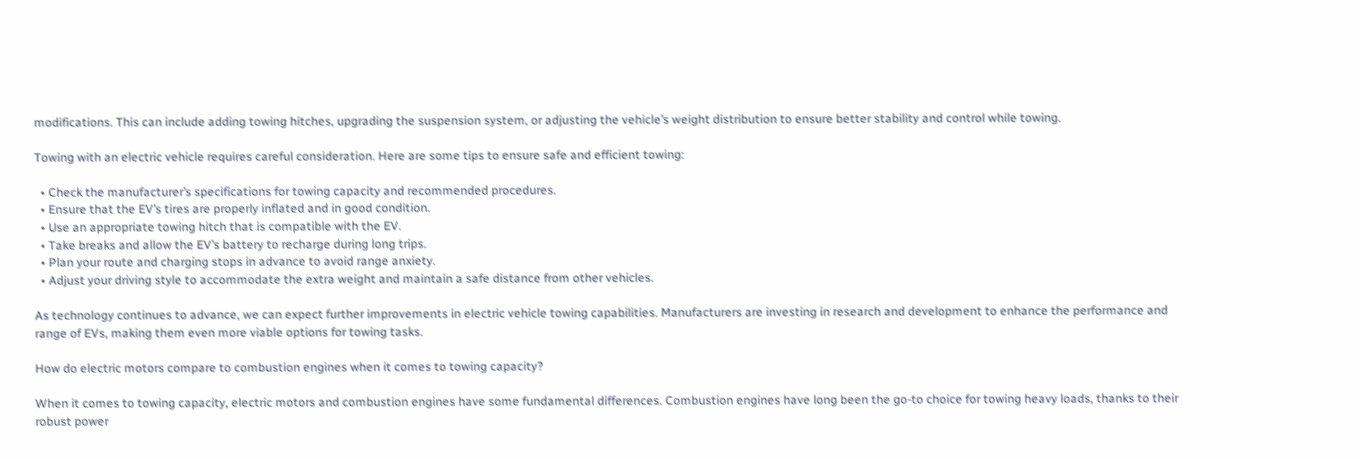modifications. This can include adding towing hitches, upgrading the suspension system, or adjusting the vehicle’s weight distribution to ensure better stability and control while towing.

Towing with an electric vehicle requires careful consideration. Here are some tips to ensure safe and efficient towing:

  • Check the manufacturer’s specifications for towing capacity and recommended procedures.
  • Ensure that the EV’s tires are properly inflated and in good condition.
  • Use an appropriate towing hitch that is compatible with the EV.
  • Take breaks and allow the EV’s battery to recharge during long trips.
  • Plan your route and charging stops in advance to avoid range anxiety.
  • Adjust your driving style to accommodate the extra weight and maintain a safe distance from other vehicles.

As technology continues to advance, we can expect further improvements in electric vehicle towing capabilities. Manufacturers are investing in research and development to enhance the performance and range of EVs, making them even more viable options for towing tasks.

How do electric motors compare to combustion engines when it comes to towing capacity?

When it comes to towing capacity, electric motors and combustion engines have some fundamental differences. Combustion engines have long been the go-to choice for towing heavy loads, thanks to their robust power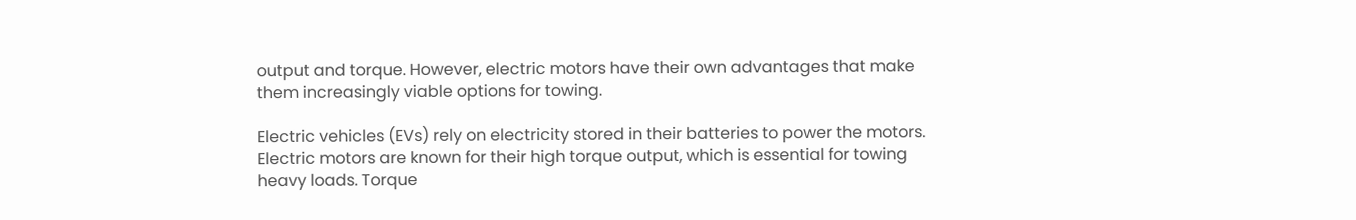output and torque. However, electric motors have their own advantages that make them increasingly viable options for towing.

Electric vehicles (EVs) rely on electricity stored in their batteries to power the motors. Electric motors are known for their high torque output, which is essential for towing heavy loads. Torque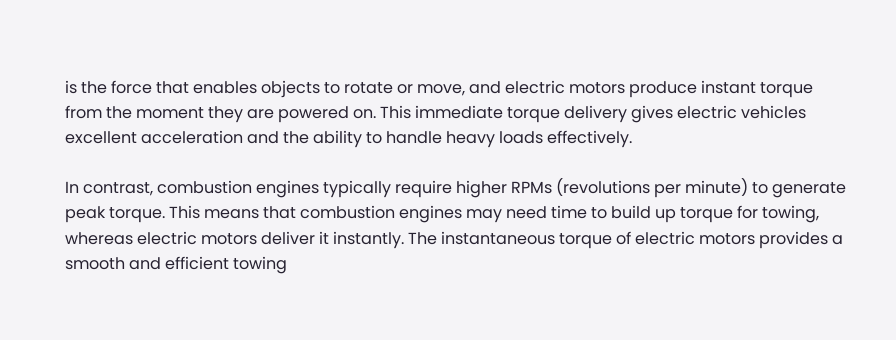is the force that enables objects to rotate or move, and electric motors produce instant torque from the moment they are powered on. This immediate torque delivery gives electric vehicles excellent acceleration and the ability to handle heavy loads effectively.

In contrast, combustion engines typically require higher RPMs (revolutions per minute) to generate peak torque. This means that combustion engines may need time to build up torque for towing, whereas electric motors deliver it instantly. The instantaneous torque of electric motors provides a smooth and efficient towing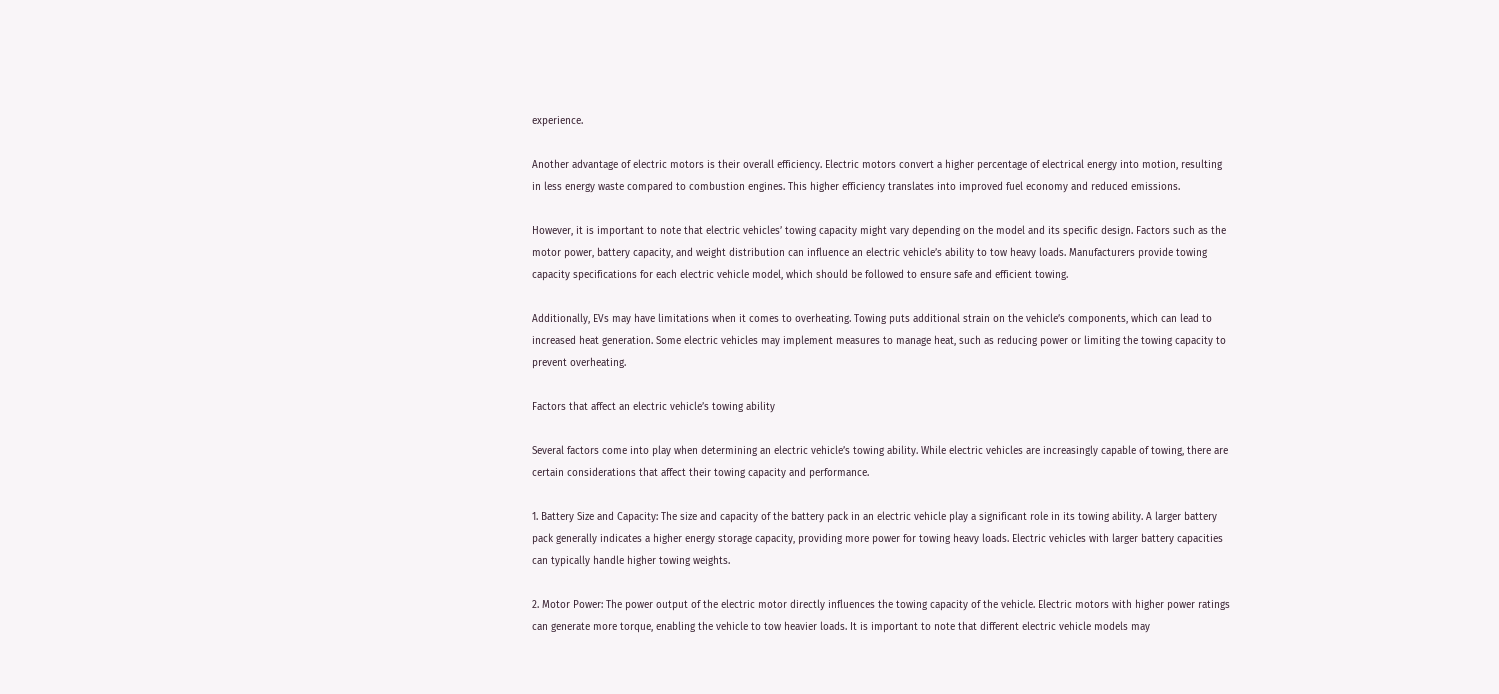experience.

Another advantage of electric motors is their overall efficiency. Electric motors convert a higher percentage of electrical energy into motion, resulting in less energy waste compared to combustion engines. This higher efficiency translates into improved fuel economy and reduced emissions.

However, it is important to note that electric vehicles’ towing capacity might vary depending on the model and its specific design. Factors such as the motor power, battery capacity, and weight distribution can influence an electric vehicle’s ability to tow heavy loads. Manufacturers provide towing capacity specifications for each electric vehicle model, which should be followed to ensure safe and efficient towing.

Additionally, EVs may have limitations when it comes to overheating. Towing puts additional strain on the vehicle’s components, which can lead to increased heat generation. Some electric vehicles may implement measures to manage heat, such as reducing power or limiting the towing capacity to prevent overheating.

Factors that affect an electric vehicle’s towing ability

Several factors come into play when determining an electric vehicle’s towing ability. While electric vehicles are increasingly capable of towing, there are certain considerations that affect their towing capacity and performance.

1. Battery Size and Capacity: The size and capacity of the battery pack in an electric vehicle play a significant role in its towing ability. A larger battery pack generally indicates a higher energy storage capacity, providing more power for towing heavy loads. Electric vehicles with larger battery capacities can typically handle higher towing weights.

2. Motor Power: The power output of the electric motor directly influences the towing capacity of the vehicle. Electric motors with higher power ratings can generate more torque, enabling the vehicle to tow heavier loads. It is important to note that different electric vehicle models may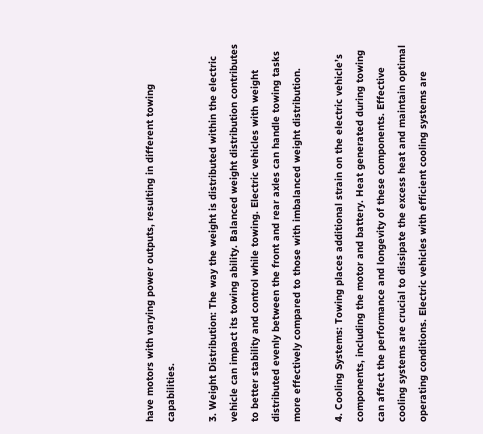have motors with varying power outputs, resulting in different towing capabilities.

3. Weight Distribution: The way the weight is distributed within the electric vehicle can impact its towing ability. Balanced weight distribution contributes to better stability and control while towing. Electric vehicles with weight distributed evenly between the front and rear axles can handle towing tasks more effectively compared to those with imbalanced weight distribution.

4. Cooling Systems: Towing places additional strain on the electric vehicle’s components, including the motor and battery. Heat generated during towing can affect the performance and longevity of these components. Effective cooling systems are crucial to dissipate the excess heat and maintain optimal operating conditions. Electric vehicles with efficient cooling systems are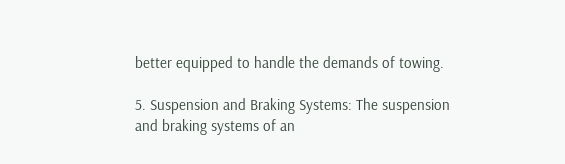better equipped to handle the demands of towing.

5. Suspension and Braking Systems: The suspension and braking systems of an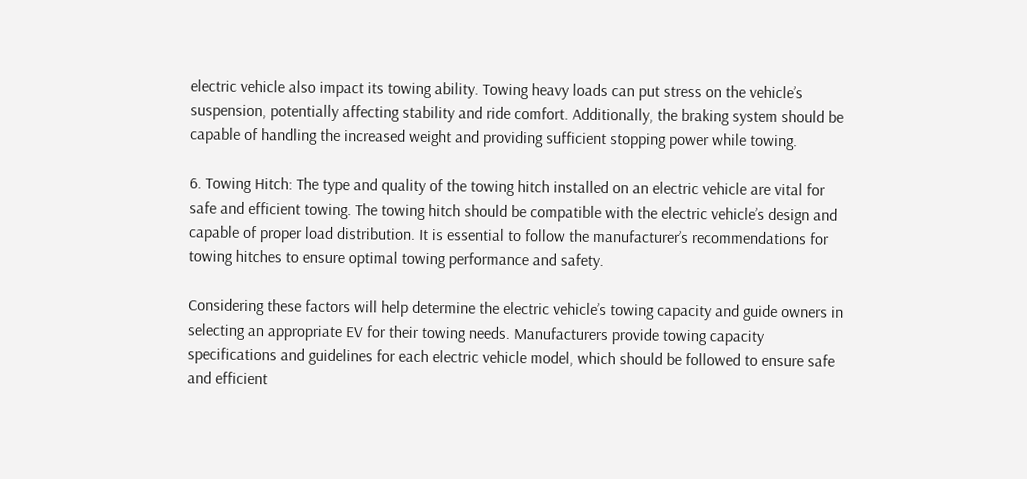electric vehicle also impact its towing ability. Towing heavy loads can put stress on the vehicle’s suspension, potentially affecting stability and ride comfort. Additionally, the braking system should be capable of handling the increased weight and providing sufficient stopping power while towing.

6. Towing Hitch: The type and quality of the towing hitch installed on an electric vehicle are vital for safe and efficient towing. The towing hitch should be compatible with the electric vehicle’s design and capable of proper load distribution. It is essential to follow the manufacturer’s recommendations for towing hitches to ensure optimal towing performance and safety.

Considering these factors will help determine the electric vehicle’s towing capacity and guide owners in selecting an appropriate EV for their towing needs. Manufacturers provide towing capacity specifications and guidelines for each electric vehicle model, which should be followed to ensure safe and efficient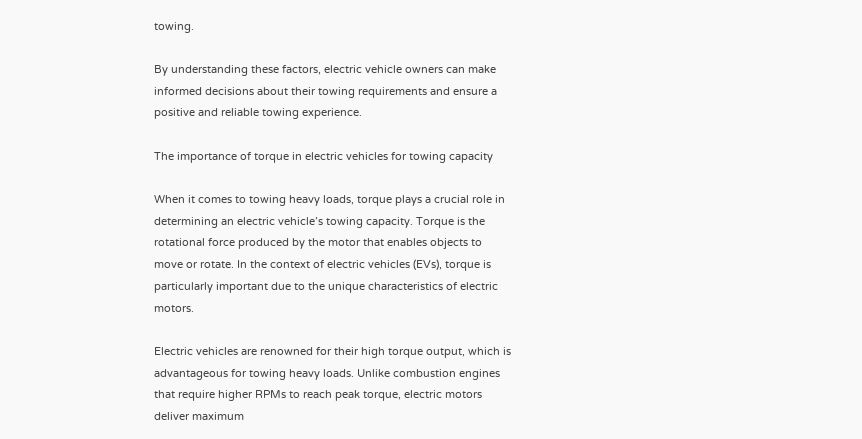towing.

By understanding these factors, electric vehicle owners can make informed decisions about their towing requirements and ensure a positive and reliable towing experience.

The importance of torque in electric vehicles for towing capacity

When it comes to towing heavy loads, torque plays a crucial role in determining an electric vehicle’s towing capacity. Torque is the rotational force produced by the motor that enables objects to move or rotate. In the context of electric vehicles (EVs), torque is particularly important due to the unique characteristics of electric motors.

Electric vehicles are renowned for their high torque output, which is advantageous for towing heavy loads. Unlike combustion engines that require higher RPMs to reach peak torque, electric motors deliver maximum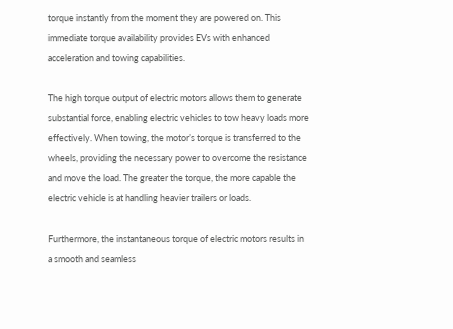torque instantly from the moment they are powered on. This immediate torque availability provides EVs with enhanced acceleration and towing capabilities.

The high torque output of electric motors allows them to generate substantial force, enabling electric vehicles to tow heavy loads more effectively. When towing, the motor’s torque is transferred to the wheels, providing the necessary power to overcome the resistance and move the load. The greater the torque, the more capable the electric vehicle is at handling heavier trailers or loads.

Furthermore, the instantaneous torque of electric motors results in a smooth and seamless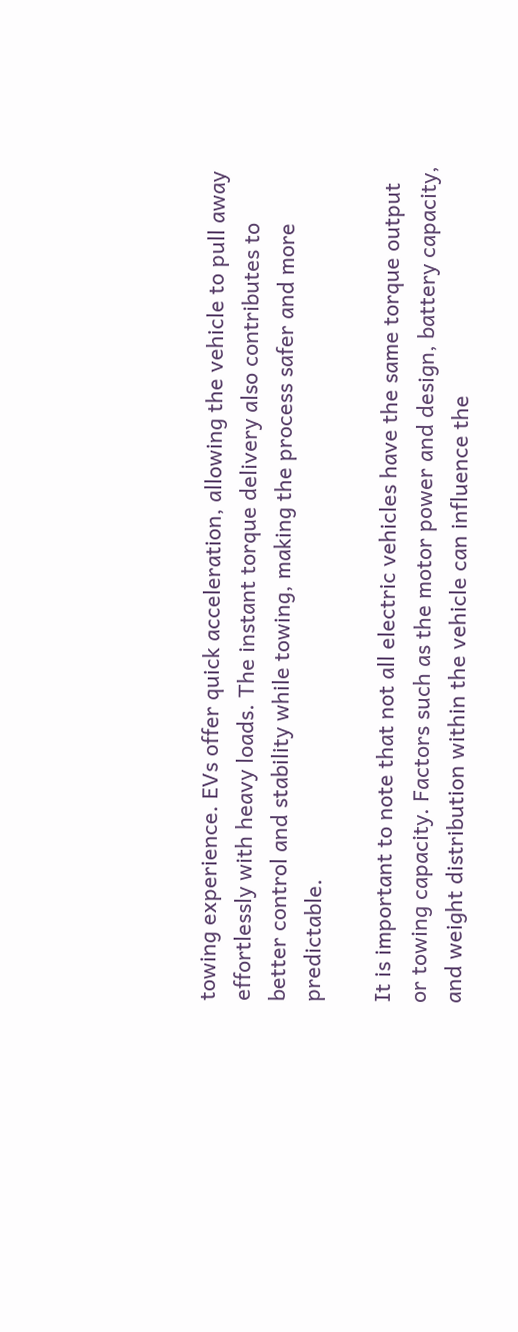towing experience. EVs offer quick acceleration, allowing the vehicle to pull away effortlessly with heavy loads. The instant torque delivery also contributes to better control and stability while towing, making the process safer and more predictable.

It is important to note that not all electric vehicles have the same torque output or towing capacity. Factors such as the motor power and design, battery capacity, and weight distribution within the vehicle can influence the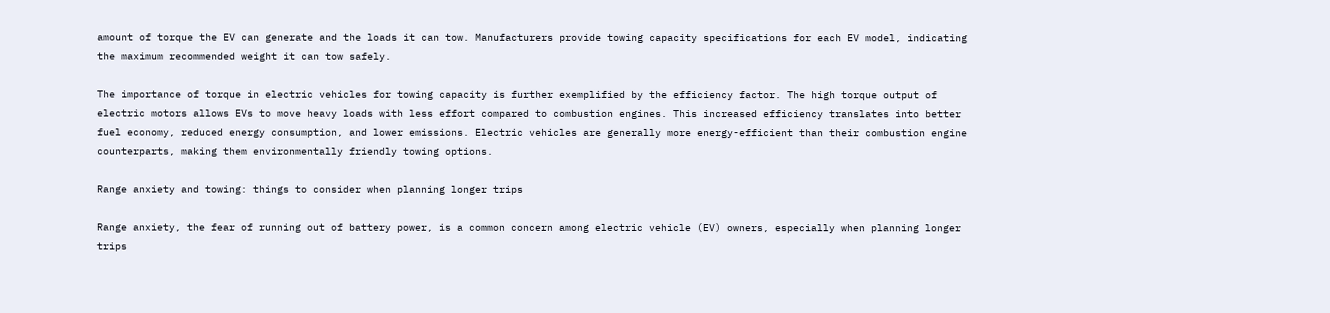amount of torque the EV can generate and the loads it can tow. Manufacturers provide towing capacity specifications for each EV model, indicating the maximum recommended weight it can tow safely.

The importance of torque in electric vehicles for towing capacity is further exemplified by the efficiency factor. The high torque output of electric motors allows EVs to move heavy loads with less effort compared to combustion engines. This increased efficiency translates into better fuel economy, reduced energy consumption, and lower emissions. Electric vehicles are generally more energy-efficient than their combustion engine counterparts, making them environmentally friendly towing options.

Range anxiety and towing: things to consider when planning longer trips

Range anxiety, the fear of running out of battery power, is a common concern among electric vehicle (EV) owners, especially when planning longer trips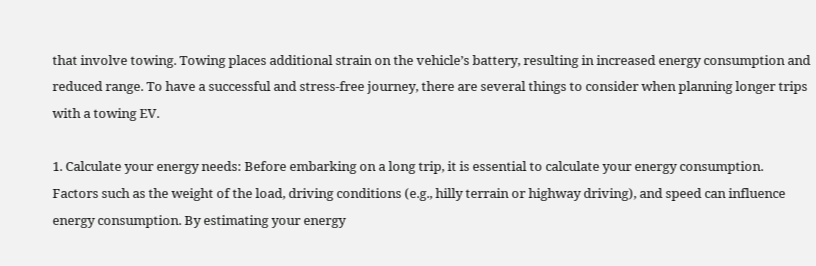that involve towing. Towing places additional strain on the vehicle’s battery, resulting in increased energy consumption and reduced range. To have a successful and stress-free journey, there are several things to consider when planning longer trips with a towing EV.

1. Calculate your energy needs: Before embarking on a long trip, it is essential to calculate your energy consumption. Factors such as the weight of the load, driving conditions (e.g., hilly terrain or highway driving), and speed can influence energy consumption. By estimating your energy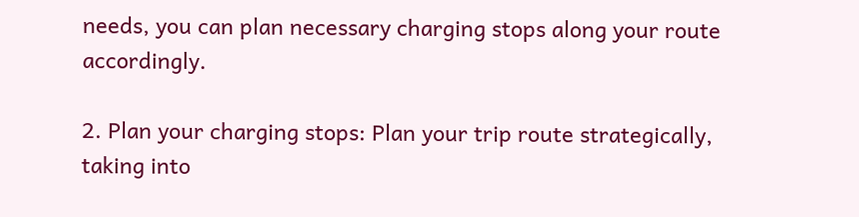needs, you can plan necessary charging stops along your route accordingly.

2. Plan your charging stops: Plan your trip route strategically, taking into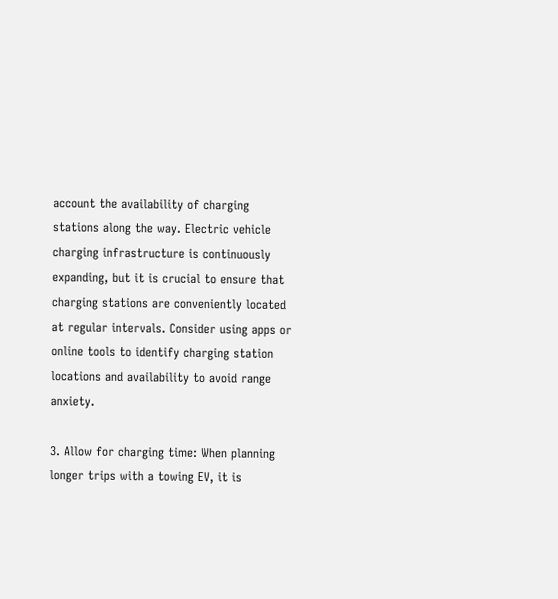account the availability of charging stations along the way. Electric vehicle charging infrastructure is continuously expanding, but it is crucial to ensure that charging stations are conveniently located at regular intervals. Consider using apps or online tools to identify charging station locations and availability to avoid range anxiety.

3. Allow for charging time: When planning longer trips with a towing EV, it is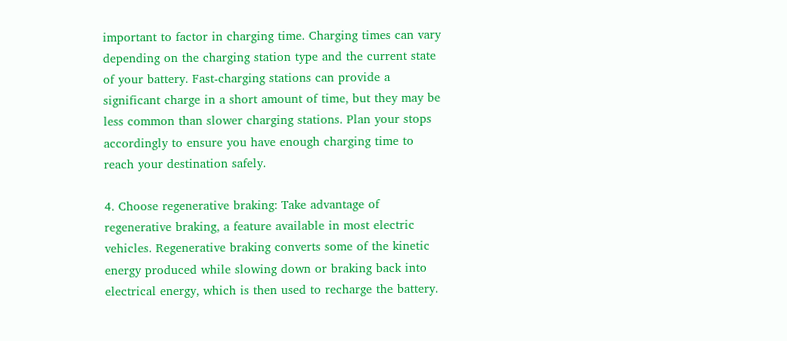important to factor in charging time. Charging times can vary depending on the charging station type and the current state of your battery. Fast-charging stations can provide a significant charge in a short amount of time, but they may be less common than slower charging stations. Plan your stops accordingly to ensure you have enough charging time to reach your destination safely.

4. Choose regenerative braking: Take advantage of regenerative braking, a feature available in most electric vehicles. Regenerative braking converts some of the kinetic energy produced while slowing down or braking back into electrical energy, which is then used to recharge the battery.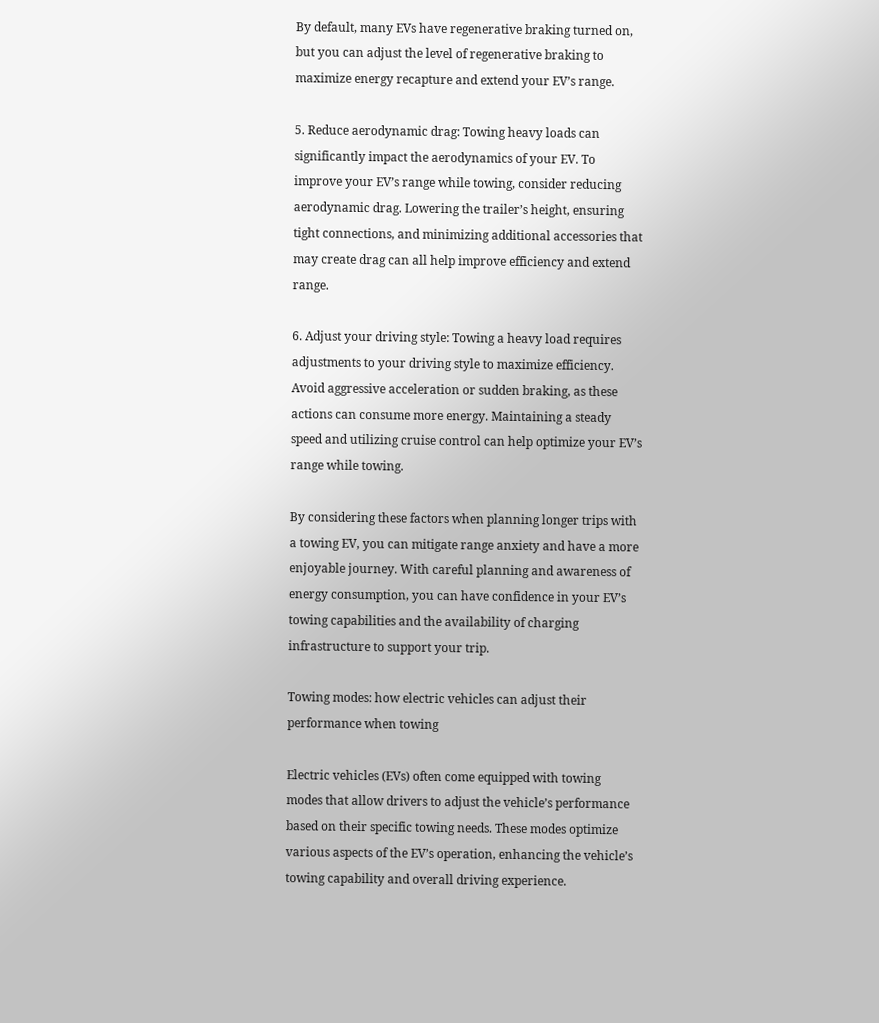By default, many EVs have regenerative braking turned on, but you can adjust the level of regenerative braking to maximize energy recapture and extend your EV’s range.

5. Reduce aerodynamic drag: Towing heavy loads can significantly impact the aerodynamics of your EV. To improve your EV’s range while towing, consider reducing aerodynamic drag. Lowering the trailer’s height, ensuring tight connections, and minimizing additional accessories that may create drag can all help improve efficiency and extend range.

6. Adjust your driving style: Towing a heavy load requires adjustments to your driving style to maximize efficiency. Avoid aggressive acceleration or sudden braking, as these actions can consume more energy. Maintaining a steady speed and utilizing cruise control can help optimize your EV’s range while towing.

By considering these factors when planning longer trips with a towing EV, you can mitigate range anxiety and have a more enjoyable journey. With careful planning and awareness of energy consumption, you can have confidence in your EV’s towing capabilities and the availability of charging infrastructure to support your trip.

Towing modes: how electric vehicles can adjust their performance when towing

Electric vehicles (EVs) often come equipped with towing modes that allow drivers to adjust the vehicle’s performance based on their specific towing needs. These modes optimize various aspects of the EV’s operation, enhancing the vehicle’s towing capability and overall driving experience.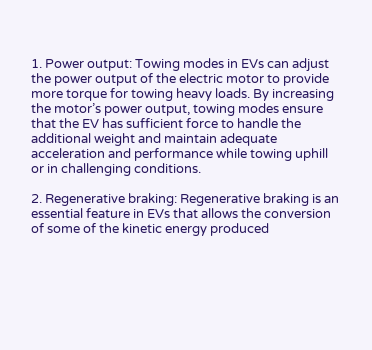1. Power output: Towing modes in EVs can adjust the power output of the electric motor to provide more torque for towing heavy loads. By increasing the motor’s power output, towing modes ensure that the EV has sufficient force to handle the additional weight and maintain adequate acceleration and performance while towing uphill or in challenging conditions.

2. Regenerative braking: Regenerative braking is an essential feature in EVs that allows the conversion of some of the kinetic energy produced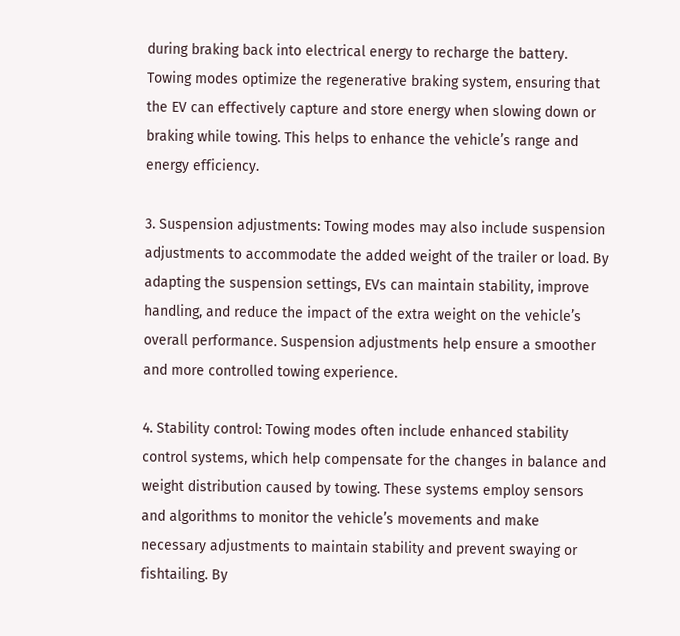during braking back into electrical energy to recharge the battery. Towing modes optimize the regenerative braking system, ensuring that the EV can effectively capture and store energy when slowing down or braking while towing. This helps to enhance the vehicle’s range and energy efficiency.

3. Suspension adjustments: Towing modes may also include suspension adjustments to accommodate the added weight of the trailer or load. By adapting the suspension settings, EVs can maintain stability, improve handling, and reduce the impact of the extra weight on the vehicle’s overall performance. Suspension adjustments help ensure a smoother and more controlled towing experience.

4. Stability control: Towing modes often include enhanced stability control systems, which help compensate for the changes in balance and weight distribution caused by towing. These systems employ sensors and algorithms to monitor the vehicle’s movements and make necessary adjustments to maintain stability and prevent swaying or fishtailing. By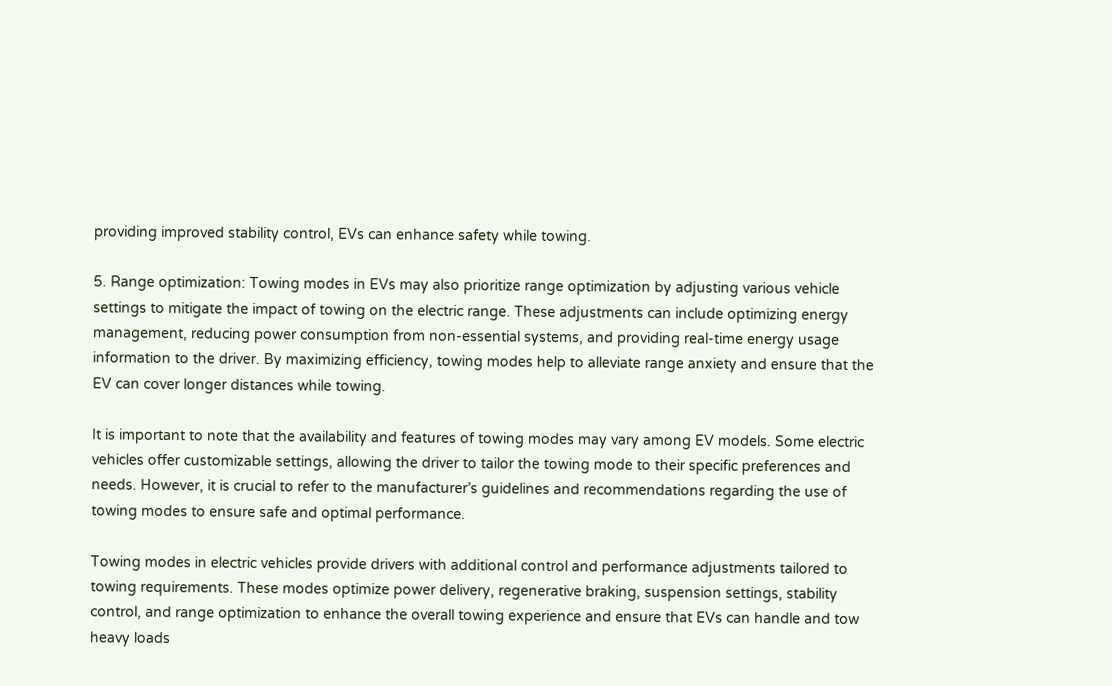providing improved stability control, EVs can enhance safety while towing.

5. Range optimization: Towing modes in EVs may also prioritize range optimization by adjusting various vehicle settings to mitigate the impact of towing on the electric range. These adjustments can include optimizing energy management, reducing power consumption from non-essential systems, and providing real-time energy usage information to the driver. By maximizing efficiency, towing modes help to alleviate range anxiety and ensure that the EV can cover longer distances while towing.

It is important to note that the availability and features of towing modes may vary among EV models. Some electric vehicles offer customizable settings, allowing the driver to tailor the towing mode to their specific preferences and needs. However, it is crucial to refer to the manufacturer’s guidelines and recommendations regarding the use of towing modes to ensure safe and optimal performance.

Towing modes in electric vehicles provide drivers with additional control and performance adjustments tailored to towing requirements. These modes optimize power delivery, regenerative braking, suspension settings, stability control, and range optimization to enhance the overall towing experience and ensure that EVs can handle and tow heavy loads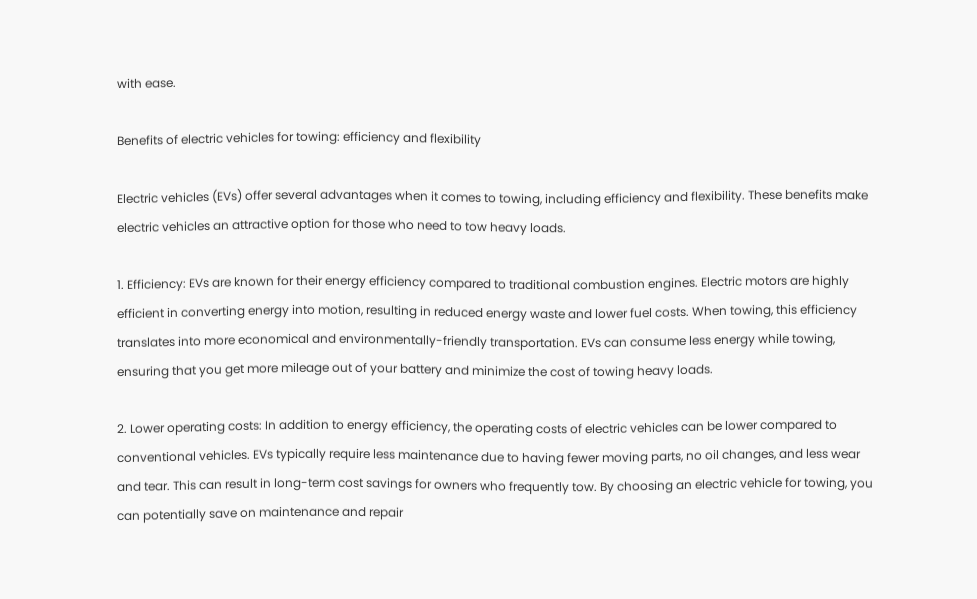with ease.

Benefits of electric vehicles for towing: efficiency and flexibility

Electric vehicles (EVs) offer several advantages when it comes to towing, including efficiency and flexibility. These benefits make electric vehicles an attractive option for those who need to tow heavy loads.

1. Efficiency: EVs are known for their energy efficiency compared to traditional combustion engines. Electric motors are highly efficient in converting energy into motion, resulting in reduced energy waste and lower fuel costs. When towing, this efficiency translates into more economical and environmentally-friendly transportation. EVs can consume less energy while towing, ensuring that you get more mileage out of your battery and minimize the cost of towing heavy loads.

2. Lower operating costs: In addition to energy efficiency, the operating costs of electric vehicles can be lower compared to conventional vehicles. EVs typically require less maintenance due to having fewer moving parts, no oil changes, and less wear and tear. This can result in long-term cost savings for owners who frequently tow. By choosing an electric vehicle for towing, you can potentially save on maintenance and repair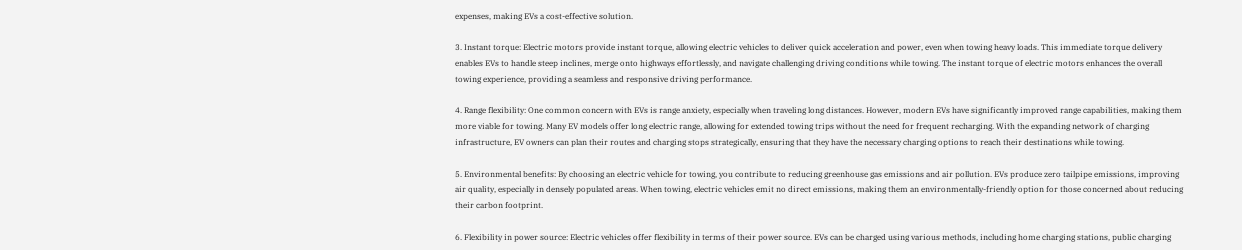expenses, making EVs a cost-effective solution.

3. Instant torque: Electric motors provide instant torque, allowing electric vehicles to deliver quick acceleration and power, even when towing heavy loads. This immediate torque delivery enables EVs to handle steep inclines, merge onto highways effortlessly, and navigate challenging driving conditions while towing. The instant torque of electric motors enhances the overall towing experience, providing a seamless and responsive driving performance.

4. Range flexibility: One common concern with EVs is range anxiety, especially when traveling long distances. However, modern EVs have significantly improved range capabilities, making them more viable for towing. Many EV models offer long electric range, allowing for extended towing trips without the need for frequent recharging. With the expanding network of charging infrastructure, EV owners can plan their routes and charging stops strategically, ensuring that they have the necessary charging options to reach their destinations while towing.

5. Environmental benefits: By choosing an electric vehicle for towing, you contribute to reducing greenhouse gas emissions and air pollution. EVs produce zero tailpipe emissions, improving air quality, especially in densely populated areas. When towing, electric vehicles emit no direct emissions, making them an environmentally-friendly option for those concerned about reducing their carbon footprint.

6. Flexibility in power source: Electric vehicles offer flexibility in terms of their power source. EVs can be charged using various methods, including home charging stations, public charging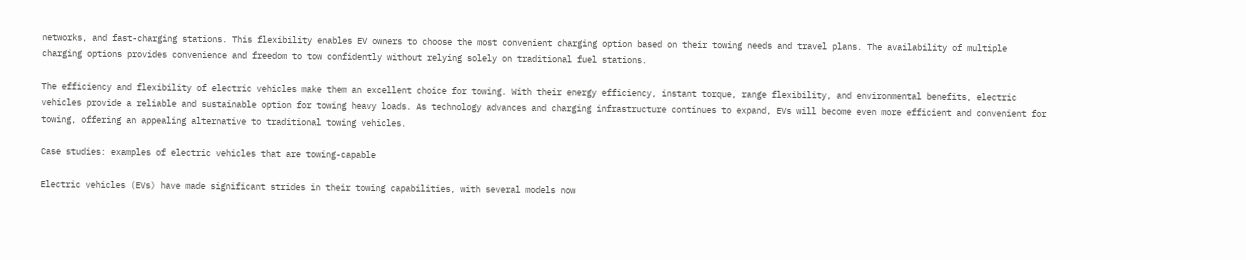networks, and fast-charging stations. This flexibility enables EV owners to choose the most convenient charging option based on their towing needs and travel plans. The availability of multiple charging options provides convenience and freedom to tow confidently without relying solely on traditional fuel stations.

The efficiency and flexibility of electric vehicles make them an excellent choice for towing. With their energy efficiency, instant torque, range flexibility, and environmental benefits, electric vehicles provide a reliable and sustainable option for towing heavy loads. As technology advances and charging infrastructure continues to expand, EVs will become even more efficient and convenient for towing, offering an appealing alternative to traditional towing vehicles.

Case studies: examples of electric vehicles that are towing-capable

Electric vehicles (EVs) have made significant strides in their towing capabilities, with several models now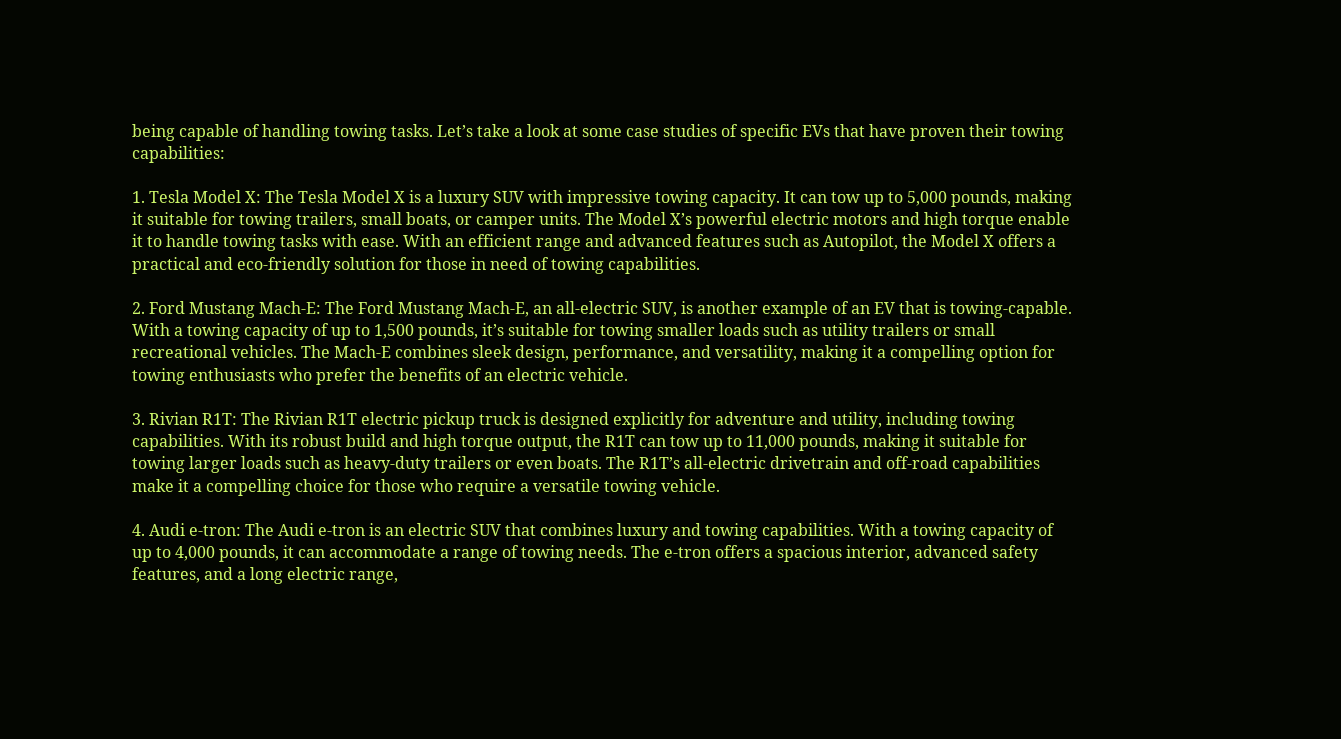being capable of handling towing tasks. Let’s take a look at some case studies of specific EVs that have proven their towing capabilities:

1. Tesla Model X: The Tesla Model X is a luxury SUV with impressive towing capacity. It can tow up to 5,000 pounds, making it suitable for towing trailers, small boats, or camper units. The Model X’s powerful electric motors and high torque enable it to handle towing tasks with ease. With an efficient range and advanced features such as Autopilot, the Model X offers a practical and eco-friendly solution for those in need of towing capabilities.

2. Ford Mustang Mach-E: The Ford Mustang Mach-E, an all-electric SUV, is another example of an EV that is towing-capable. With a towing capacity of up to 1,500 pounds, it’s suitable for towing smaller loads such as utility trailers or small recreational vehicles. The Mach-E combines sleek design, performance, and versatility, making it a compelling option for towing enthusiasts who prefer the benefits of an electric vehicle.

3. Rivian R1T: The Rivian R1T electric pickup truck is designed explicitly for adventure and utility, including towing capabilities. With its robust build and high torque output, the R1T can tow up to 11,000 pounds, making it suitable for towing larger loads such as heavy-duty trailers or even boats. The R1T’s all-electric drivetrain and off-road capabilities make it a compelling choice for those who require a versatile towing vehicle.

4. Audi e-tron: The Audi e-tron is an electric SUV that combines luxury and towing capabilities. With a towing capacity of up to 4,000 pounds, it can accommodate a range of towing needs. The e-tron offers a spacious interior, advanced safety features, and a long electric range,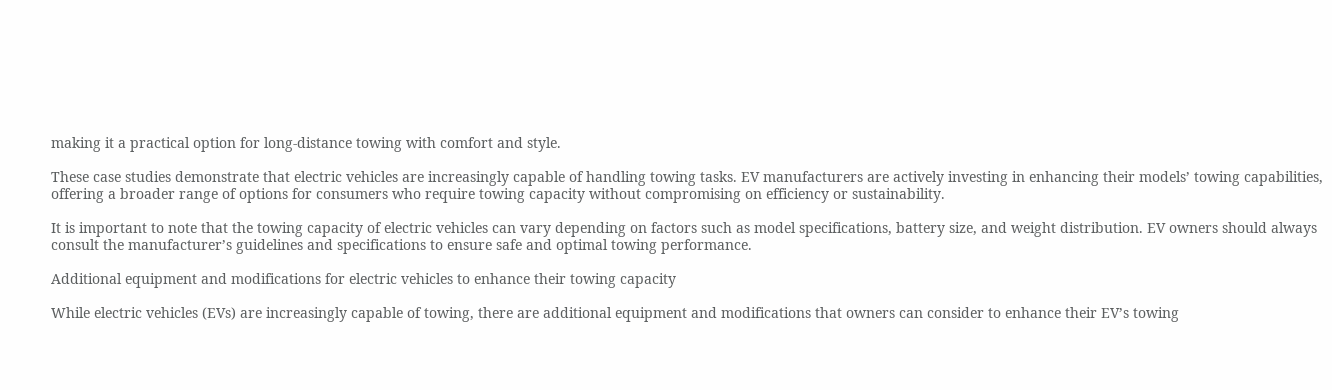making it a practical option for long-distance towing with comfort and style.

These case studies demonstrate that electric vehicles are increasingly capable of handling towing tasks. EV manufacturers are actively investing in enhancing their models’ towing capabilities, offering a broader range of options for consumers who require towing capacity without compromising on efficiency or sustainability.

It is important to note that the towing capacity of electric vehicles can vary depending on factors such as model specifications, battery size, and weight distribution. EV owners should always consult the manufacturer’s guidelines and specifications to ensure safe and optimal towing performance.

Additional equipment and modifications for electric vehicles to enhance their towing capacity

While electric vehicles (EVs) are increasingly capable of towing, there are additional equipment and modifications that owners can consider to enhance their EV’s towing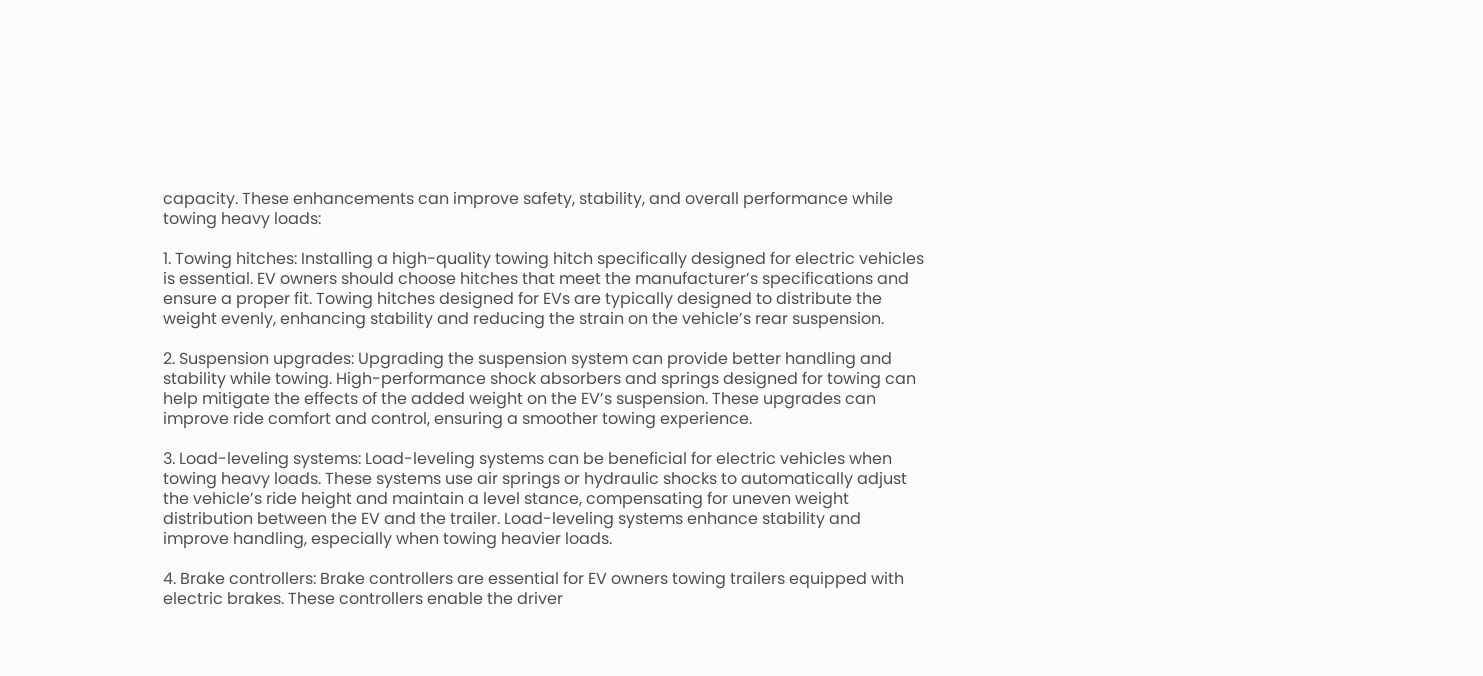capacity. These enhancements can improve safety, stability, and overall performance while towing heavy loads:

1. Towing hitches: Installing a high-quality towing hitch specifically designed for electric vehicles is essential. EV owners should choose hitches that meet the manufacturer’s specifications and ensure a proper fit. Towing hitches designed for EVs are typically designed to distribute the weight evenly, enhancing stability and reducing the strain on the vehicle’s rear suspension.

2. Suspension upgrades: Upgrading the suspension system can provide better handling and stability while towing. High-performance shock absorbers and springs designed for towing can help mitigate the effects of the added weight on the EV’s suspension. These upgrades can improve ride comfort and control, ensuring a smoother towing experience.

3. Load-leveling systems: Load-leveling systems can be beneficial for electric vehicles when towing heavy loads. These systems use air springs or hydraulic shocks to automatically adjust the vehicle’s ride height and maintain a level stance, compensating for uneven weight distribution between the EV and the trailer. Load-leveling systems enhance stability and improve handling, especially when towing heavier loads.

4. Brake controllers: Brake controllers are essential for EV owners towing trailers equipped with electric brakes. These controllers enable the driver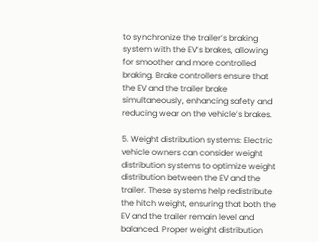to synchronize the trailer’s braking system with the EV’s brakes, allowing for smoother and more controlled braking. Brake controllers ensure that the EV and the trailer brake simultaneously, enhancing safety and reducing wear on the vehicle’s brakes.

5. Weight distribution systems: Electric vehicle owners can consider weight distribution systems to optimize weight distribution between the EV and the trailer. These systems help redistribute the hitch weight, ensuring that both the EV and the trailer remain level and balanced. Proper weight distribution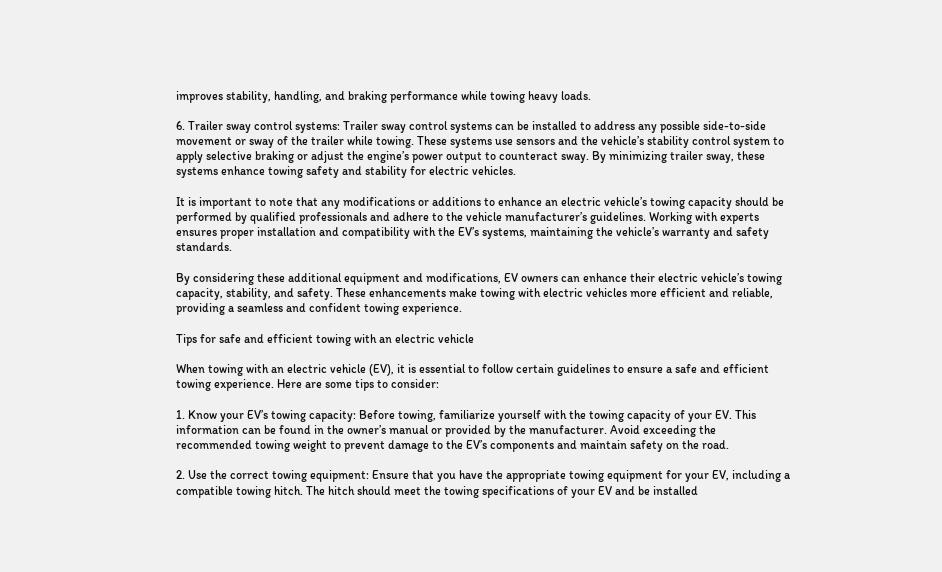improves stability, handling, and braking performance while towing heavy loads.

6. Trailer sway control systems: Trailer sway control systems can be installed to address any possible side-to-side movement or sway of the trailer while towing. These systems use sensors and the vehicle’s stability control system to apply selective braking or adjust the engine’s power output to counteract sway. By minimizing trailer sway, these systems enhance towing safety and stability for electric vehicles.

It is important to note that any modifications or additions to enhance an electric vehicle’s towing capacity should be performed by qualified professionals and adhere to the vehicle manufacturer’s guidelines. Working with experts ensures proper installation and compatibility with the EV’s systems, maintaining the vehicle’s warranty and safety standards.

By considering these additional equipment and modifications, EV owners can enhance their electric vehicle’s towing capacity, stability, and safety. These enhancements make towing with electric vehicles more efficient and reliable, providing a seamless and confident towing experience.

Tips for safe and efficient towing with an electric vehicle

When towing with an electric vehicle (EV), it is essential to follow certain guidelines to ensure a safe and efficient towing experience. Here are some tips to consider:

1. Know your EV’s towing capacity: Before towing, familiarize yourself with the towing capacity of your EV. This information can be found in the owner’s manual or provided by the manufacturer. Avoid exceeding the recommended towing weight to prevent damage to the EV’s components and maintain safety on the road.

2. Use the correct towing equipment: Ensure that you have the appropriate towing equipment for your EV, including a compatible towing hitch. The hitch should meet the towing specifications of your EV and be installed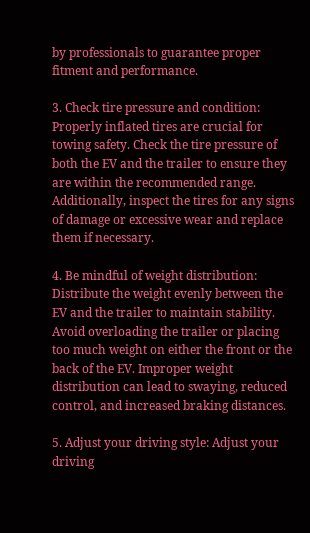by professionals to guarantee proper fitment and performance.

3. Check tire pressure and condition: Properly inflated tires are crucial for towing safety. Check the tire pressure of both the EV and the trailer to ensure they are within the recommended range. Additionally, inspect the tires for any signs of damage or excessive wear and replace them if necessary.

4. Be mindful of weight distribution: Distribute the weight evenly between the EV and the trailer to maintain stability. Avoid overloading the trailer or placing too much weight on either the front or the back of the EV. Improper weight distribution can lead to swaying, reduced control, and increased braking distances.

5. Adjust your driving style: Adjust your driving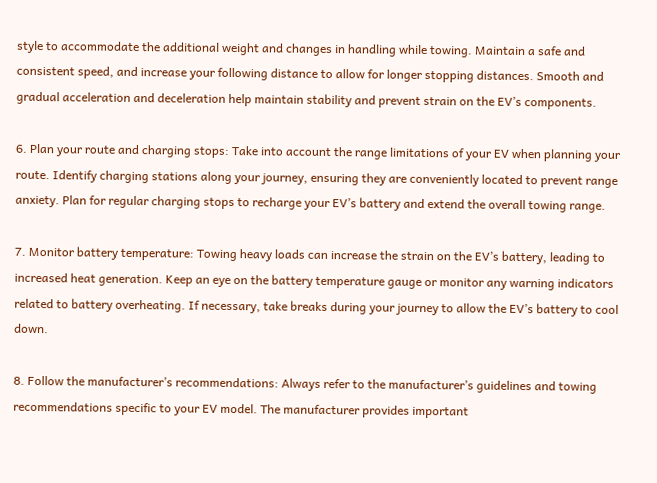style to accommodate the additional weight and changes in handling while towing. Maintain a safe and consistent speed, and increase your following distance to allow for longer stopping distances. Smooth and gradual acceleration and deceleration help maintain stability and prevent strain on the EV’s components.

6. Plan your route and charging stops: Take into account the range limitations of your EV when planning your route. Identify charging stations along your journey, ensuring they are conveniently located to prevent range anxiety. Plan for regular charging stops to recharge your EV’s battery and extend the overall towing range.

7. Monitor battery temperature: Towing heavy loads can increase the strain on the EV’s battery, leading to increased heat generation. Keep an eye on the battery temperature gauge or monitor any warning indicators related to battery overheating. If necessary, take breaks during your journey to allow the EV’s battery to cool down.

8. Follow the manufacturer’s recommendations: Always refer to the manufacturer’s guidelines and towing recommendations specific to your EV model. The manufacturer provides important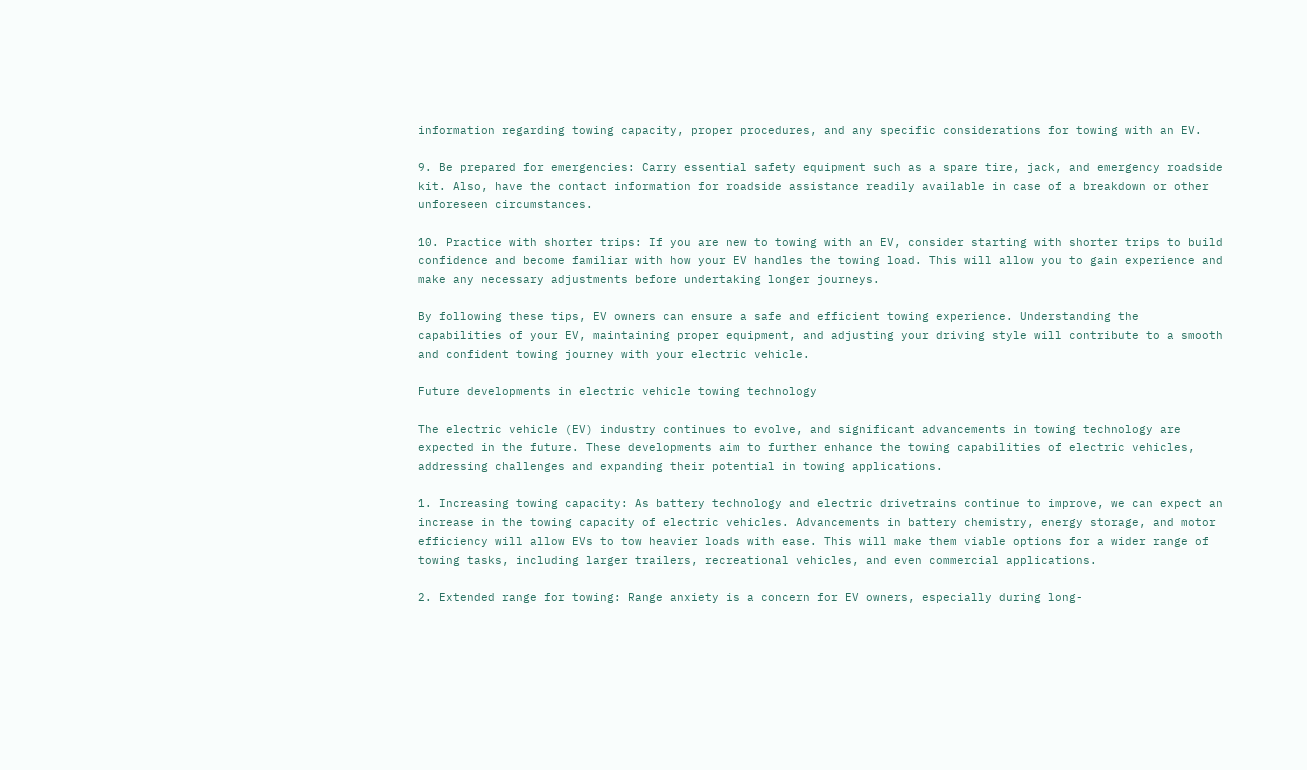information regarding towing capacity, proper procedures, and any specific considerations for towing with an EV.

9. Be prepared for emergencies: Carry essential safety equipment such as a spare tire, jack, and emergency roadside kit. Also, have the contact information for roadside assistance readily available in case of a breakdown or other unforeseen circumstances.

10. Practice with shorter trips: If you are new to towing with an EV, consider starting with shorter trips to build confidence and become familiar with how your EV handles the towing load. This will allow you to gain experience and make any necessary adjustments before undertaking longer journeys.

By following these tips, EV owners can ensure a safe and efficient towing experience. Understanding the capabilities of your EV, maintaining proper equipment, and adjusting your driving style will contribute to a smooth and confident towing journey with your electric vehicle.

Future developments in electric vehicle towing technology

The electric vehicle (EV) industry continues to evolve, and significant advancements in towing technology are expected in the future. These developments aim to further enhance the towing capabilities of electric vehicles, addressing challenges and expanding their potential in towing applications.

1. Increasing towing capacity: As battery technology and electric drivetrains continue to improve, we can expect an increase in the towing capacity of electric vehicles. Advancements in battery chemistry, energy storage, and motor efficiency will allow EVs to tow heavier loads with ease. This will make them viable options for a wider range of towing tasks, including larger trailers, recreational vehicles, and even commercial applications.

2. Extended range for towing: Range anxiety is a concern for EV owners, especially during long-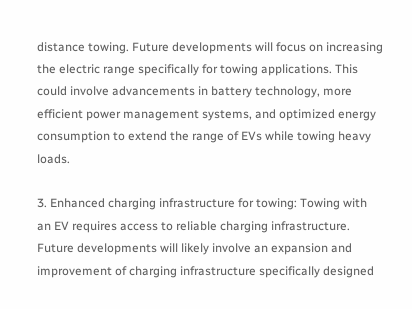distance towing. Future developments will focus on increasing the electric range specifically for towing applications. This could involve advancements in battery technology, more efficient power management systems, and optimized energy consumption to extend the range of EVs while towing heavy loads.

3. Enhanced charging infrastructure for towing: Towing with an EV requires access to reliable charging infrastructure. Future developments will likely involve an expansion and improvement of charging infrastructure specifically designed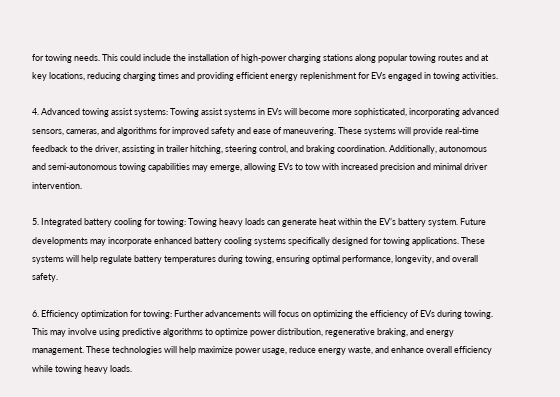for towing needs. This could include the installation of high-power charging stations along popular towing routes and at key locations, reducing charging times and providing efficient energy replenishment for EVs engaged in towing activities.

4. Advanced towing assist systems: Towing assist systems in EVs will become more sophisticated, incorporating advanced sensors, cameras, and algorithms for improved safety and ease of maneuvering. These systems will provide real-time feedback to the driver, assisting in trailer hitching, steering control, and braking coordination. Additionally, autonomous and semi-autonomous towing capabilities may emerge, allowing EVs to tow with increased precision and minimal driver intervention.

5. Integrated battery cooling for towing: Towing heavy loads can generate heat within the EV’s battery system. Future developments may incorporate enhanced battery cooling systems specifically designed for towing applications. These systems will help regulate battery temperatures during towing, ensuring optimal performance, longevity, and overall safety.

6. Efficiency optimization for towing: Further advancements will focus on optimizing the efficiency of EVs during towing. This may involve using predictive algorithms to optimize power distribution, regenerative braking, and energy management. These technologies will help maximize power usage, reduce energy waste, and enhance overall efficiency while towing heavy loads.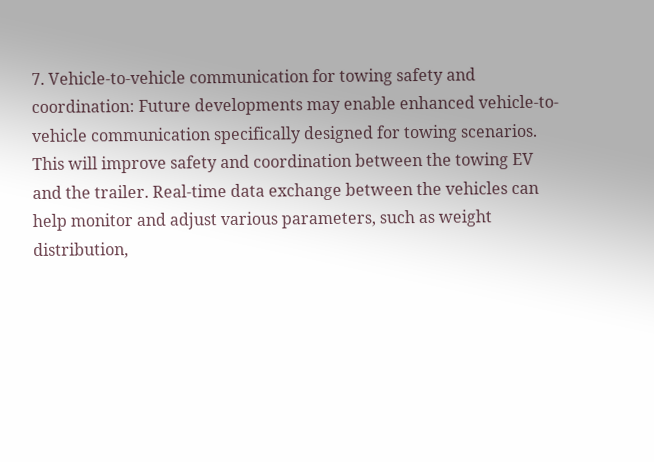7. Vehicle-to-vehicle communication for towing safety and coordination: Future developments may enable enhanced vehicle-to-vehicle communication specifically designed for towing scenarios. This will improve safety and coordination between the towing EV and the trailer. Real-time data exchange between the vehicles can help monitor and adjust various parameters, such as weight distribution,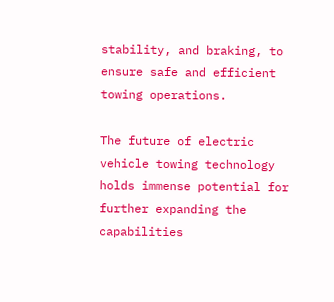stability, and braking, to ensure safe and efficient towing operations.

The future of electric vehicle towing technology holds immense potential for further expanding the capabilities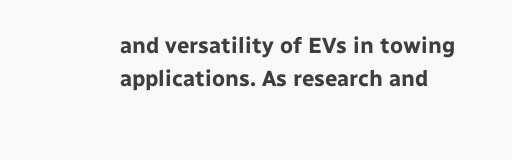and versatility of EVs in towing applications. As research and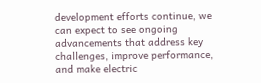development efforts continue, we can expect to see ongoing advancements that address key challenges, improve performance, and make electric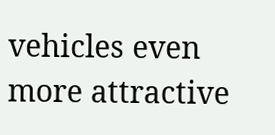vehicles even more attractive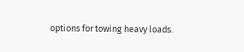options for towing heavy loads.